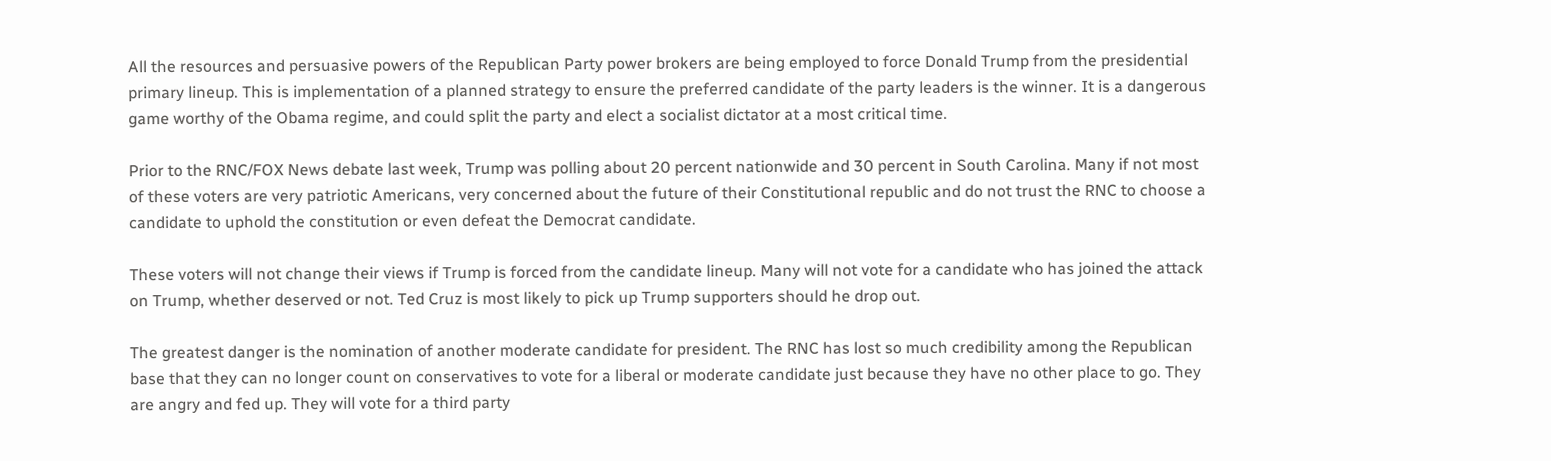All the resources and persuasive powers of the Republican Party power brokers are being employed to force Donald Trump from the presidential primary lineup. This is implementation of a planned strategy to ensure the preferred candidate of the party leaders is the winner. It is a dangerous game worthy of the Obama regime, and could split the party and elect a socialist dictator at a most critical time.

Prior to the RNC/FOX News debate last week, Trump was polling about 20 percent nationwide and 30 percent in South Carolina. Many if not most of these voters are very patriotic Americans, very concerned about the future of their Constitutional republic and do not trust the RNC to choose a candidate to uphold the constitution or even defeat the Democrat candidate.

These voters will not change their views if Trump is forced from the candidate lineup. Many will not vote for a candidate who has joined the attack on Trump, whether deserved or not. Ted Cruz is most likely to pick up Trump supporters should he drop out.

The greatest danger is the nomination of another moderate candidate for president. The RNC has lost so much credibility among the Republican base that they can no longer count on conservatives to vote for a liberal or moderate candidate just because they have no other place to go. They are angry and fed up. They will vote for a third party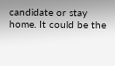candidate or stay home. It could be the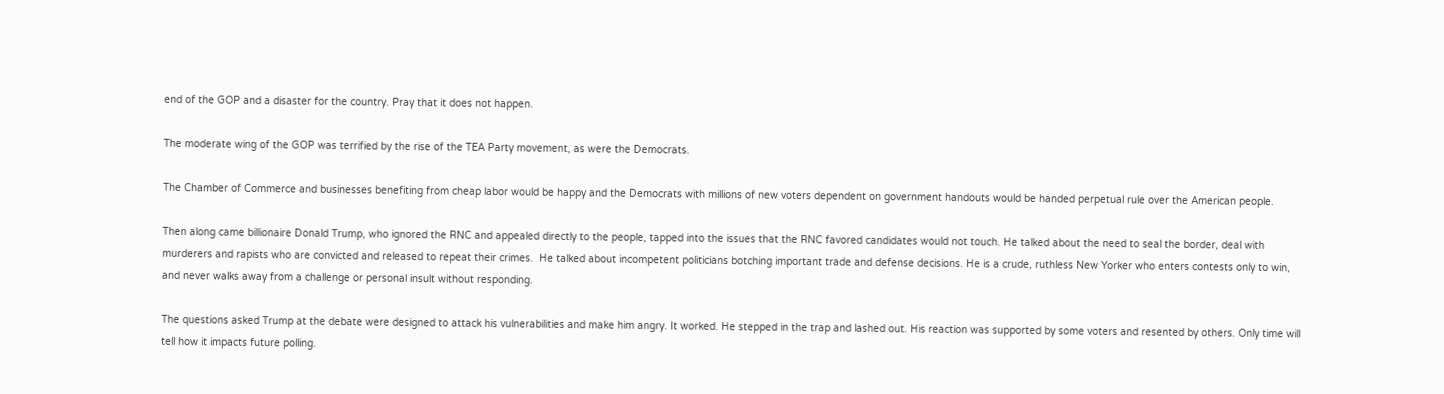end of the GOP and a disaster for the country. Pray that it does not happen.

The moderate wing of the GOP was terrified by the rise of the TEA Party movement, as were the Democrats.

The Chamber of Commerce and businesses benefiting from cheap labor would be happy and the Democrats with millions of new voters dependent on government handouts would be handed perpetual rule over the American people.

Then along came billionaire Donald Trump, who ignored the RNC and appealed directly to the people, tapped into the issues that the RNC favored candidates would not touch. He talked about the need to seal the border, deal with murderers and rapists who are convicted and released to repeat their crimes.  He talked about incompetent politicians botching important trade and defense decisions. He is a crude, ruthless New Yorker who enters contests only to win, and never walks away from a challenge or personal insult without responding.

The questions asked Trump at the debate were designed to attack his vulnerabilities and make him angry. It worked. He stepped in the trap and lashed out. His reaction was supported by some voters and resented by others. Only time will tell how it impacts future polling.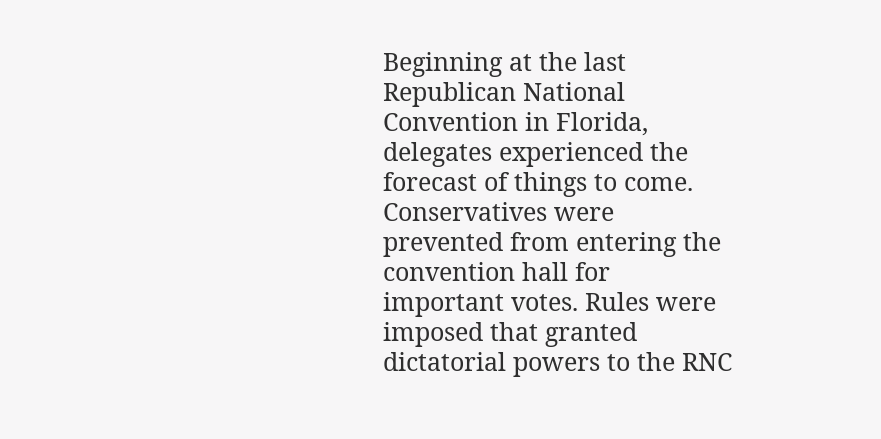Beginning at the last Republican National Convention in Florida, delegates experienced the forecast of things to come. Conservatives were prevented from entering the convention hall for important votes. Rules were imposed that granted dictatorial powers to the RNC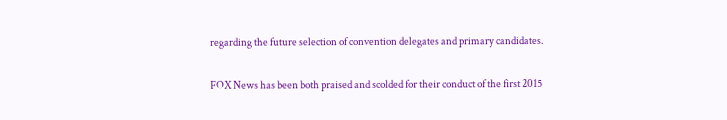regarding the future selection of convention delegates and primary candidates.

FOX News has been both praised and scolded for their conduct of the first 2015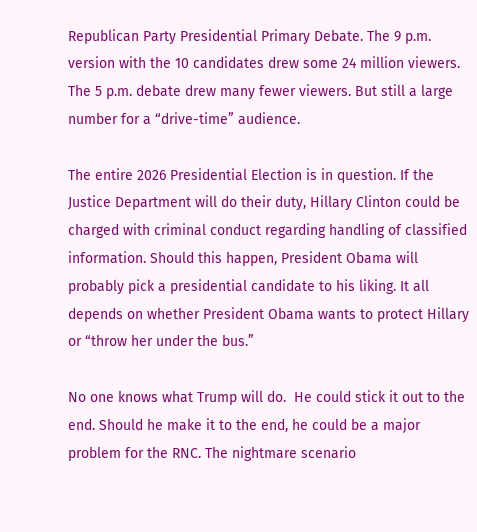Republican Party Presidential Primary Debate. The 9 p.m. version with the 10 candidates drew some 24 million viewers. The 5 p.m. debate drew many fewer viewers. But still a large number for a “drive-time” audience.

The entire 2026 Presidential Election is in question. If the Justice Department will do their duty, Hillary Clinton could be charged with criminal conduct regarding handling of classified information. Should this happen, President Obama will probably pick a presidential candidate to his liking. It all depends on whether President Obama wants to protect Hillary or “throw her under the bus.”

No one knows what Trump will do.  He could stick it out to the end. Should he make it to the end, he could be a major problem for the RNC. The nightmare scenario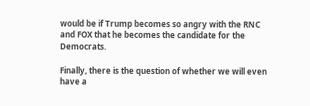would be if Trump becomes so angry with the RNC and FOX that he becomes the candidate for the Democrats.

Finally, there is the question of whether we will even have a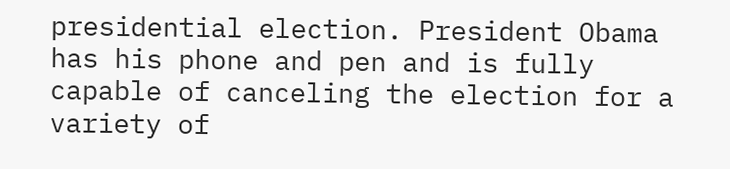presidential election. President Obama has his phone and pen and is fully capable of canceling the election for a variety of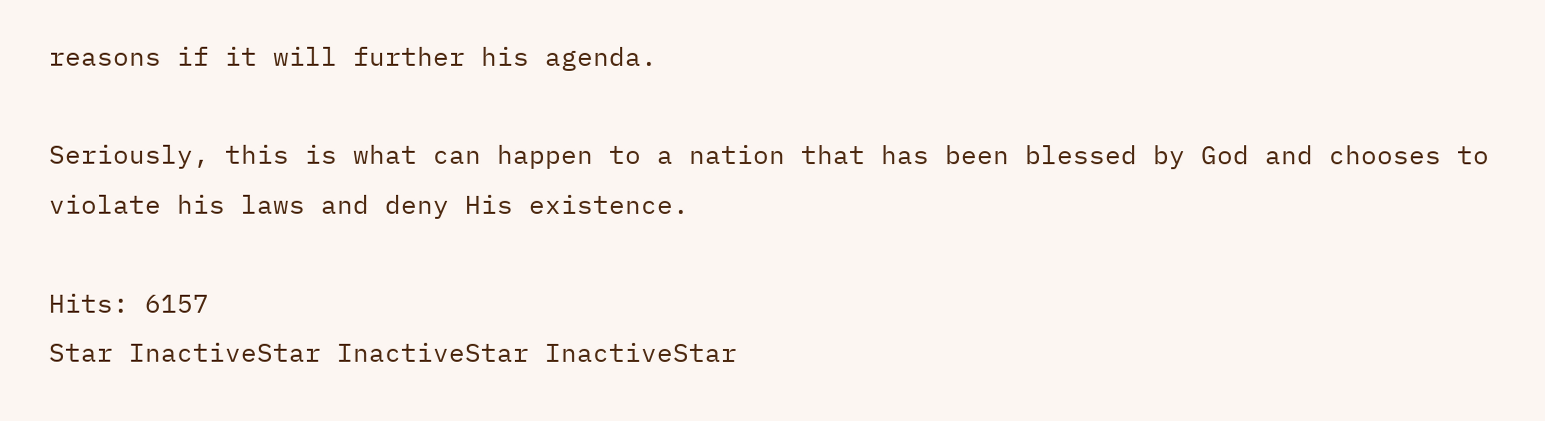reasons if it will further his agenda.

Seriously, this is what can happen to a nation that has been blessed by God and chooses to violate his laws and deny His existence.

Hits: 6157
Star InactiveStar InactiveStar InactiveStar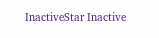InactiveStar Inactive